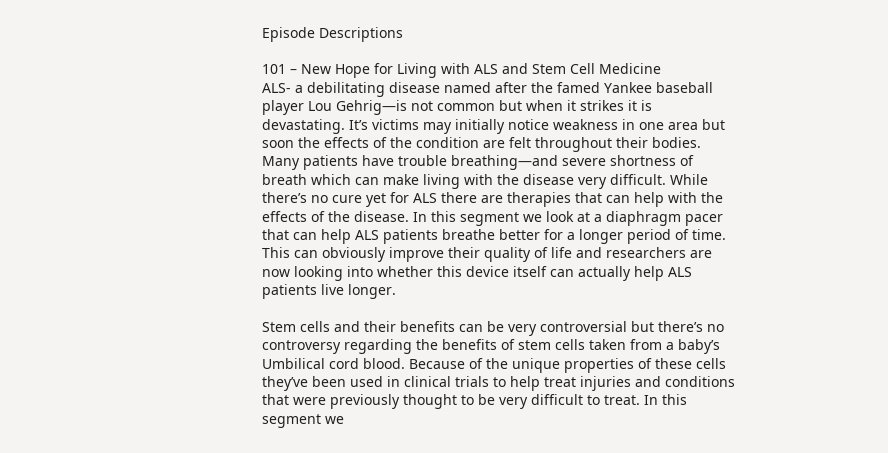Episode Descriptions

101 – New Hope for Living with ALS and Stem Cell Medicine
ALS- a debilitating disease named after the famed Yankee baseball player Lou Gehrig—is not common but when it strikes it is devastating. It’s victims may initially notice weakness in one area but soon the effects of the condition are felt throughout their bodies. Many patients have trouble breathing—and severe shortness of breath which can make living with the disease very difficult. While there’s no cure yet for ALS there are therapies that can help with the effects of the disease. In this segment we look at a diaphragm pacer that can help ALS patients breathe better for a longer period of time. This can obviously improve their quality of life and researchers are now looking into whether this device itself can actually help ALS patients live longer.

Stem cells and their benefits can be very controversial but there’s no controversy regarding the benefits of stem cells taken from a baby’s Umbilical cord blood. Because of the unique properties of these cells they’ve been used in clinical trials to help treat injuries and conditions that were previously thought to be very difficult to treat. In this segment we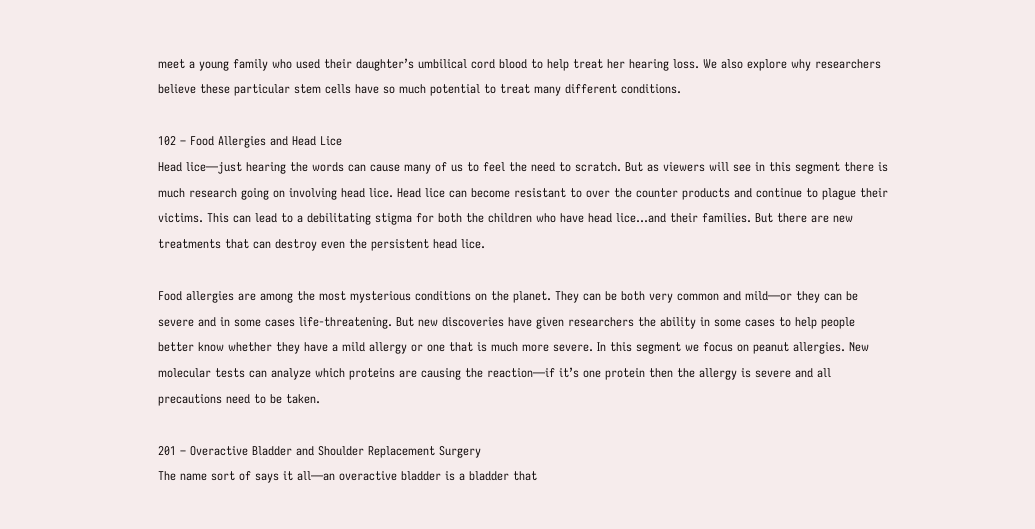meet a young family who used their daughter’s umbilical cord blood to help treat her hearing loss. We also explore why researchers believe these particular stem cells have so much potential to treat many different conditions.

102 – Food Allergies and Head Lice
Head lice—just hearing the words can cause many of us to feel the need to scratch. But as viewers will see in this segment there is much research going on involving head lice. Head lice can become resistant to over the counter products and continue to plague their victims. This can lead to a debilitating stigma for both the children who have head lice…and their families. But there are new treatments that can destroy even the persistent head lice.

Food allergies are among the most mysterious conditions on the planet. They can be both very common and mild—or they can be severe and in some cases life-threatening. But new discoveries have given researchers the ability in some cases to help people better know whether they have a mild allergy or one that is much more severe. In this segment we focus on peanut allergies. New molecular tests can analyze which proteins are causing the reaction—if it’s one protein then the allergy is severe and all precautions need to be taken.

201 – Overactive Bladder and Shoulder Replacement Surgery
The name sort of says it all—an overactive bladder is a bladder that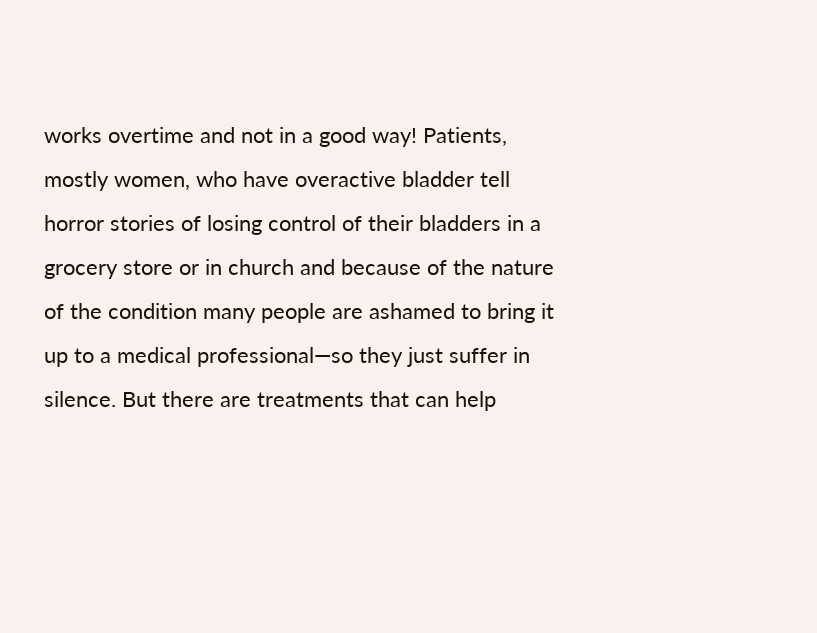works overtime and not in a good way! Patients, mostly women, who have overactive bladder tell horror stories of losing control of their bladders in a grocery store or in church and because of the nature of the condition many people are ashamed to bring it up to a medical professional—so they just suffer in silence. But there are treatments that can help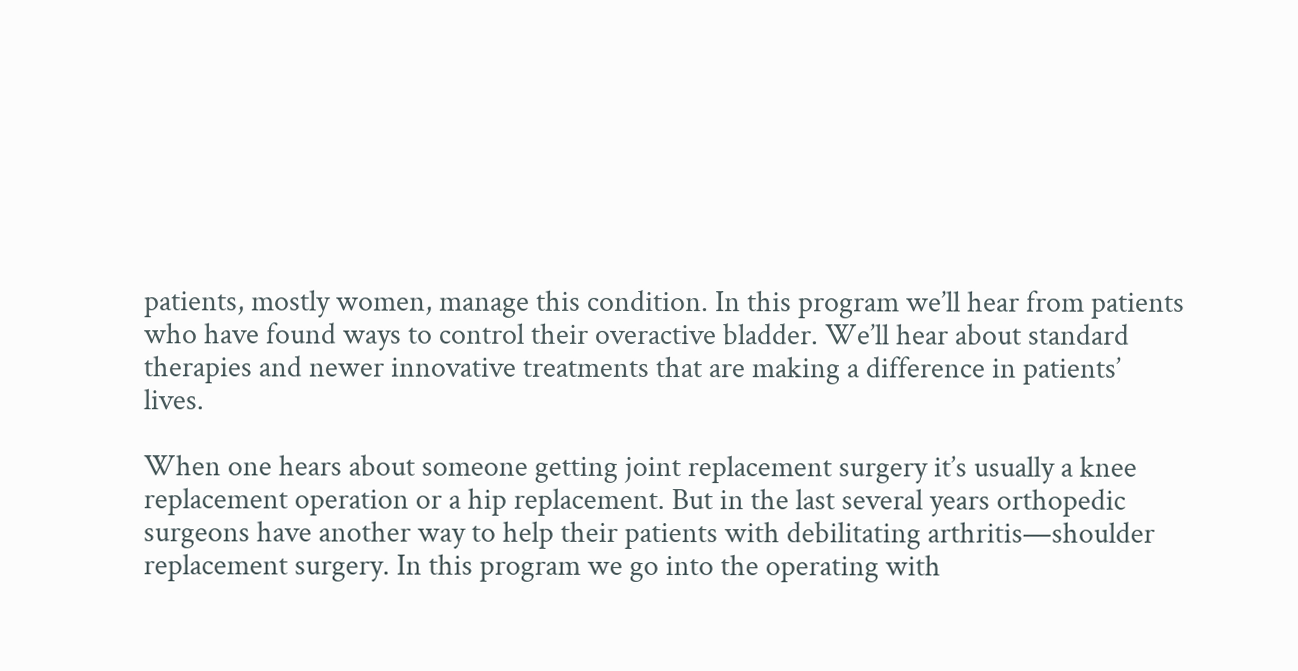patients, mostly women, manage this condition. In this program we’ll hear from patients who have found ways to control their overactive bladder. We’ll hear about standard therapies and newer innovative treatments that are making a difference in patients’ lives.

When one hears about someone getting joint replacement surgery it’s usually a knee replacement operation or a hip replacement. But in the last several years orthopedic surgeons have another way to help their patients with debilitating arthritis—shoulder replacement surgery. In this program we go into the operating with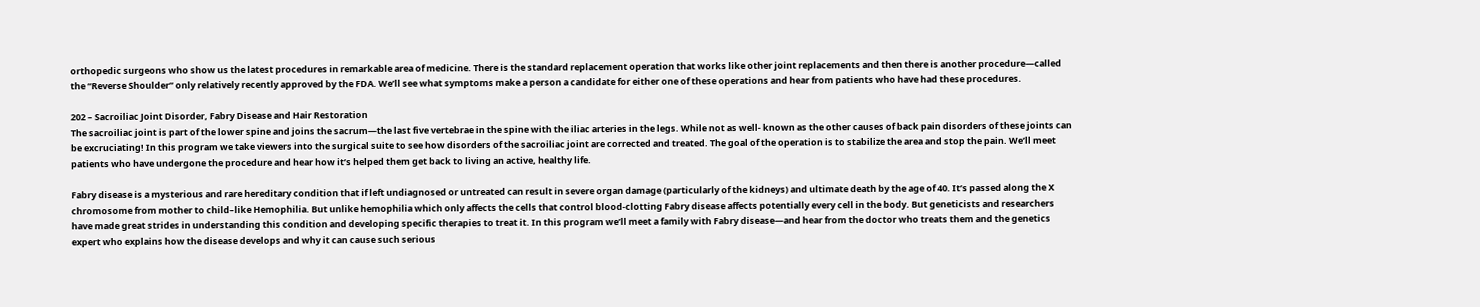orthopedic surgeons who show us the latest procedures in remarkable area of medicine. There is the standard replacement operation that works like other joint replacements and then there is another procedure—called the “Reverse Shoulder” only relatively recently approved by the FDA. We’ll see what symptoms make a person a candidate for either one of these operations and hear from patients who have had these procedures.

202 – Sacroiliac Joint Disorder, Fabry Disease and Hair Restoration
The sacroiliac joint is part of the lower spine and joins the sacrum—the last five vertebrae in the spine with the iliac arteries in the legs. While not as well- known as the other causes of back pain disorders of these joints can be excruciating! In this program we take viewers into the surgical suite to see how disorders of the sacroiliac joint are corrected and treated. The goal of the operation is to stabilize the area and stop the pain. We’ll meet patients who have undergone the procedure and hear how it’s helped them get back to living an active, healthy life.

Fabry disease is a mysterious and rare hereditary condition that if left undiagnosed or untreated can result in severe organ damage (particularly of the kidneys) and ultimate death by the age of 40. It’s passed along the X chromosome from mother to child–like Hemophilia. But unlike hemophilia which only affects the cells that control blood-clotting Fabry disease affects potentially every cell in the body. But geneticists and researchers have made great strides in understanding this condition and developing specific therapies to treat it. In this program we’ll meet a family with Fabry disease—and hear from the doctor who treats them and the genetics expert who explains how the disease develops and why it can cause such serious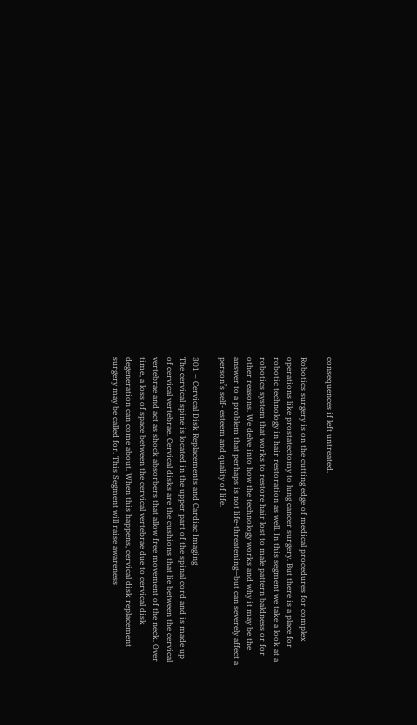consequences if left untreated.

Robotics surgery is on the cutting edge of medical procedures for complex operations like prostatectomy to lung cancer surgery. But there is a place for robotic technology in hair restoration as well. In this segment we take a look at a robotics system that works to restore hair lost to male pattern baldness or for other reasons. We delve into how the technology works and why it may be the answer to a problem that perhaps is not life-threatening—but can severely affect a person’s self- esteem and quality of life.

301 – Cervical Disk Replacements and Cardiac Imaging
The cervical spine is located in the upper part of the spinal cord and is made up of cervical vertebrae. Cervical disks are the cushions that lie between the cervical vertebrae and act as shock absorbers that allow free movement of the neck. Over time, a loss of space between the cervical vertebrae due to cervical disk degeneration can come about. When this happens, cervical disk replacement surgery may be called for. This Segment will raise awareness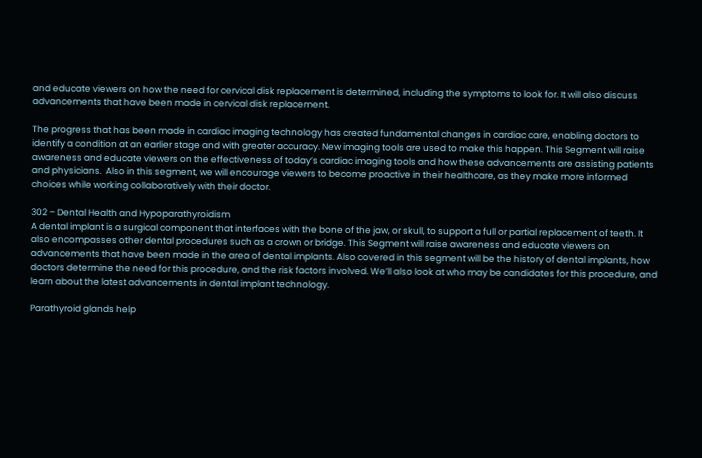and educate viewers on how the need for cervical disk replacement is determined, including the symptoms to look for. It will also discuss advancements that have been made in cervical disk replacement.

The progress that has been made in cardiac imaging technology has created fundamental changes in cardiac care, enabling doctors to identify a condition at an earlier stage and with greater accuracy. New imaging tools are used to make this happen. This Segment will raise awareness and educate viewers on the effectiveness of today’s cardiac imaging tools and how these advancements are assisting patients and physicians.  Also in this segment, we will encourage viewers to become proactive in their healthcare, as they make more informed choices while working collaboratively with their doctor.

302 – Dental Health and Hypoparathyroidism
A dental implant is a surgical component that interfaces with the bone of the jaw, or skull, to support a full or partial replacement of teeth. It also encompasses other dental procedures such as a crown or bridge. This Segment will raise awareness and educate viewers on advancements that have been made in the area of dental implants. Also covered in this segment will be the history of dental implants, how doctors determine the need for this procedure, and the risk factors involved. We’ll also look at who may be candidates for this procedure, and learn about the latest advancements in dental implant technology.

Parathyroid glands help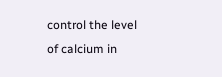control the level of calcium in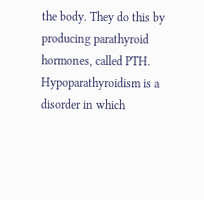the body. They do this by producing parathyroid hormones, called PTH. Hypoparathyroidism is a disorder in which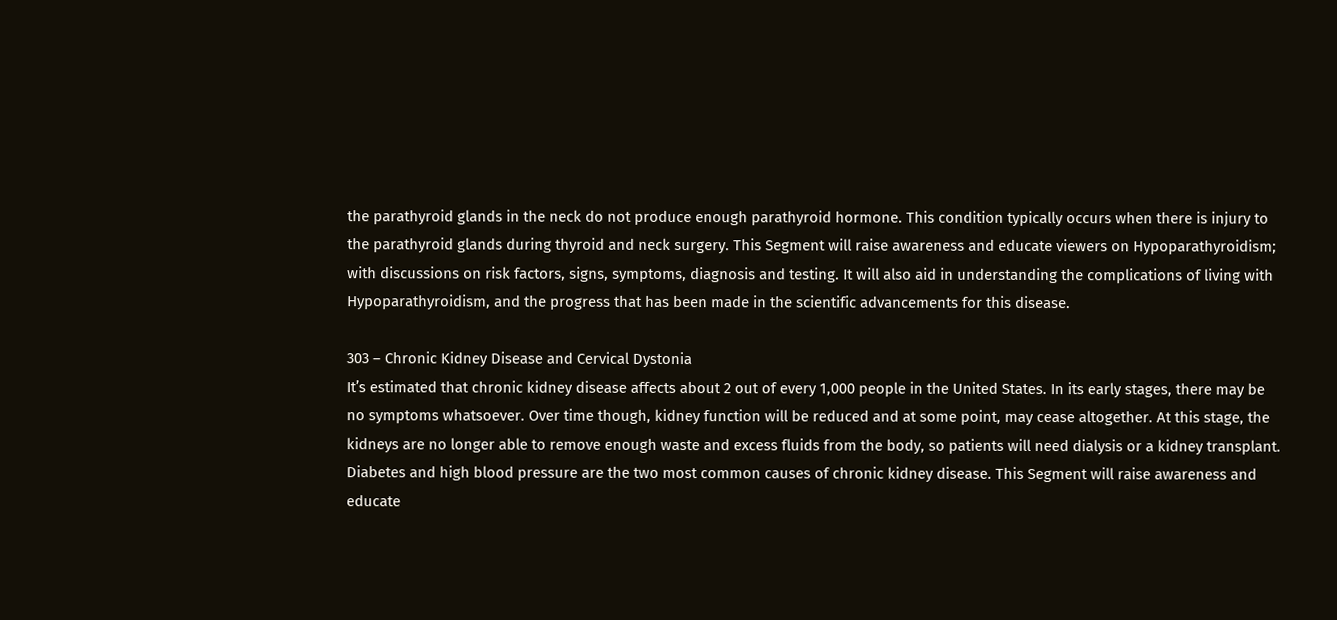the parathyroid glands in the neck do not produce enough parathyroid hormone. This condition typically occurs when there is injury to the parathyroid glands during thyroid and neck surgery. This Segment will raise awareness and educate viewers on Hypoparathyroidism; with discussions on risk factors, signs, symptoms, diagnosis and testing. It will also aid in understanding the complications of living with Hypoparathyroidism, and the progress that has been made in the scientific advancements for this disease.

303 – Chronic Kidney Disease and Cervical Dystonia
It’s estimated that chronic kidney disease affects about 2 out of every 1,000 people in the United States. In its early stages, there may be no symptoms whatsoever. Over time though, kidney function will be reduced and at some point, may cease altogether. At this stage, the kidneys are no longer able to remove enough waste and excess fluids from the body, so patients will need dialysis or a kidney transplant. Diabetes and high blood pressure are the two most common causes of chronic kidney disease. This Segment will raise awareness and educate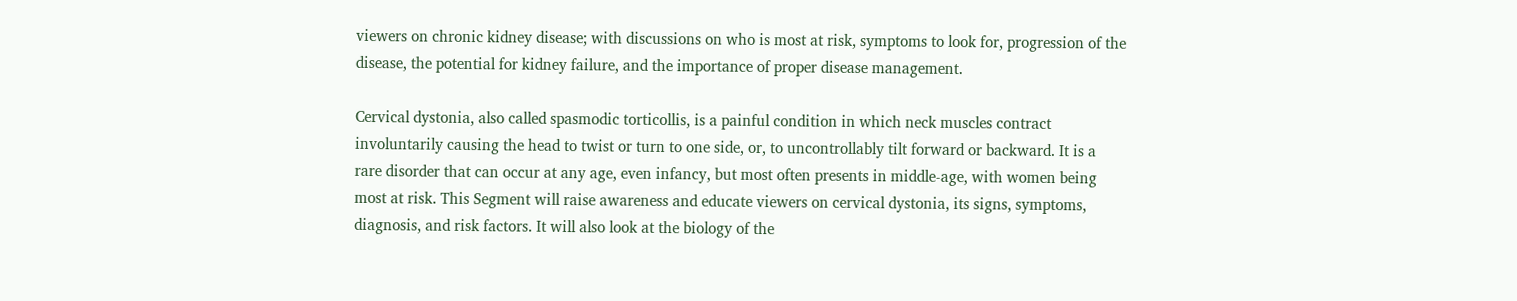viewers on chronic kidney disease; with discussions on who is most at risk, symptoms to look for, progression of the disease, the potential for kidney failure, and the importance of proper disease management.

Cervical dystonia, also called spasmodic torticollis, is a painful condition in which neck muscles contract involuntarily causing the head to twist or turn to one side, or, to uncontrollably tilt forward or backward. It is a rare disorder that can occur at any age, even infancy, but most often presents in middle-age, with women being most at risk. This Segment will raise awareness and educate viewers on cervical dystonia, its signs, symptoms, diagnosis, and risk factors. It will also look at the biology of the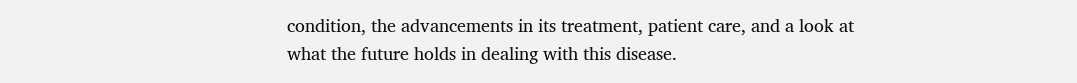condition, the advancements in its treatment, patient care, and a look at what the future holds in dealing with this disease.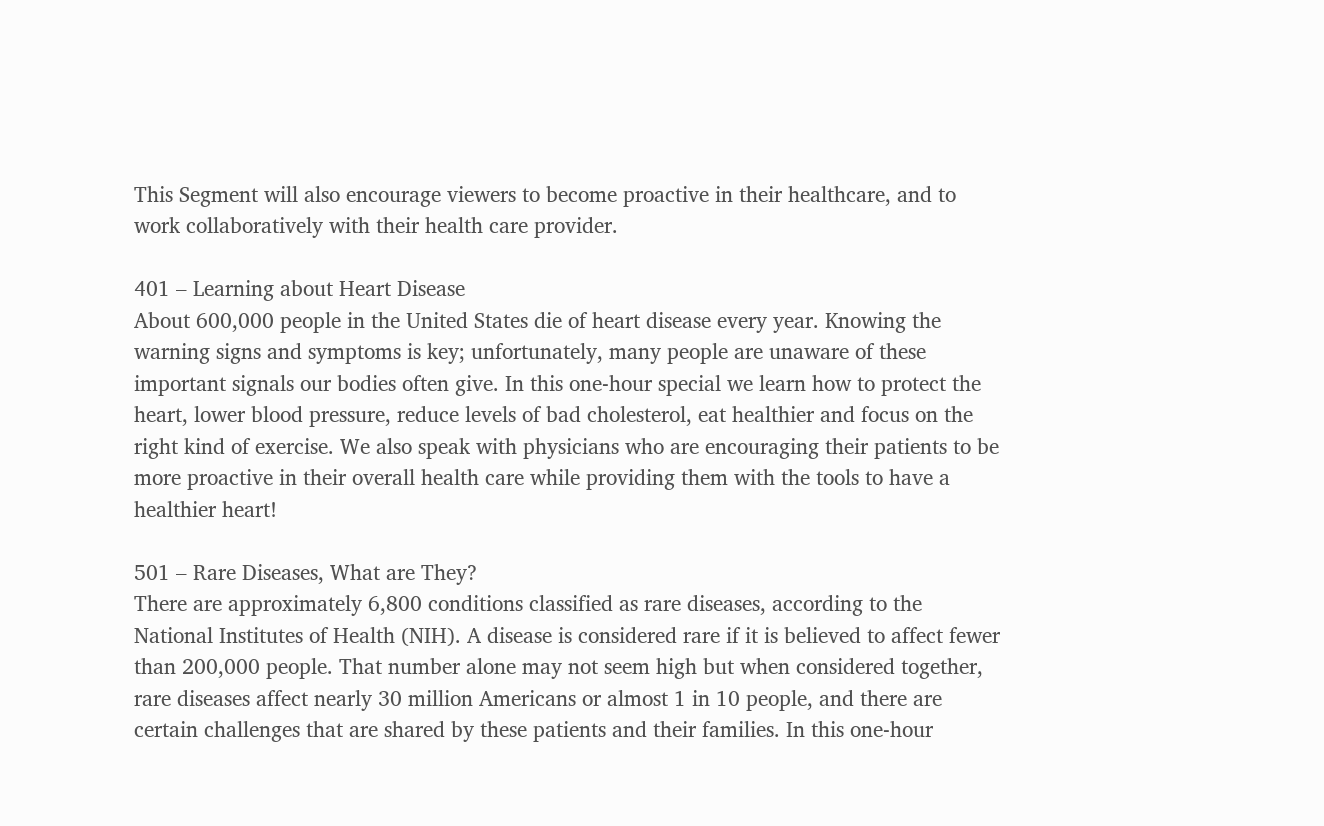This Segment will also encourage viewers to become proactive in their healthcare, and to work collaboratively with their health care provider.

401 – Learning about Heart Disease
About 600,000 people in the United States die of heart disease every year. Knowing the warning signs and symptoms is key; unfortunately, many people are unaware of these important signals our bodies often give. In this one-hour special we learn how to protect the heart, lower blood pressure, reduce levels of bad cholesterol, eat healthier and focus on the right kind of exercise. We also speak with physicians who are encouraging their patients to be more proactive in their overall health care while providing them with the tools to have a healthier heart!

501 – Rare Diseases, What are They?
There are approximately 6,800 conditions classified as rare diseases, according to the National Institutes of Health (NIH). A disease is considered rare if it is believed to affect fewer than 200,000 people. That number alone may not seem high but when considered together, rare diseases affect nearly 30 million Americans or almost 1 in 10 people, and there are certain challenges that are shared by these patients and their families. In this one-hour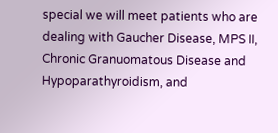special we will meet patients who are dealing with Gaucher Disease, MPS II, Chronic Granuomatous Disease and Hypoparathyroidism, and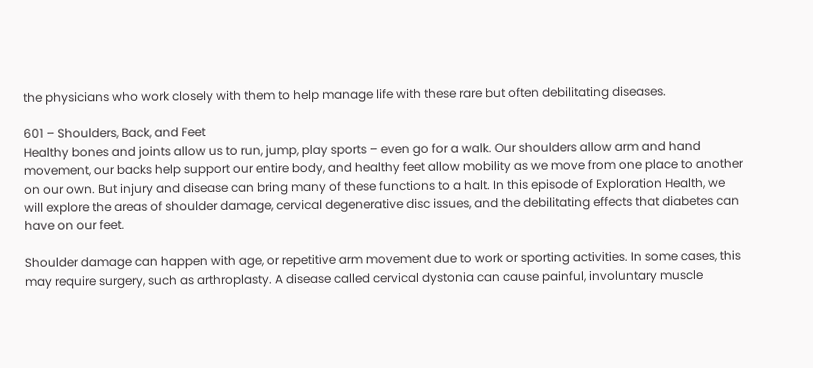the physicians who work closely with them to help manage life with these rare but often debilitating diseases.

601 – Shoulders, Back, and Feet
Healthy bones and joints allow us to run, jump, play sports – even go for a walk. Our shoulders allow arm and hand movement, our backs help support our entire body, and healthy feet allow mobility as we move from one place to another on our own. But injury and disease can bring many of these functions to a halt. In this episode of Exploration Health, we will explore the areas of shoulder damage, cervical degenerative disc issues, and the debilitating effects that diabetes can have on our feet.

Shoulder damage can happen with age, or repetitive arm movement due to work or sporting activities. In some cases, this may require surgery, such as arthroplasty. A disease called cervical dystonia can cause painful, involuntary muscle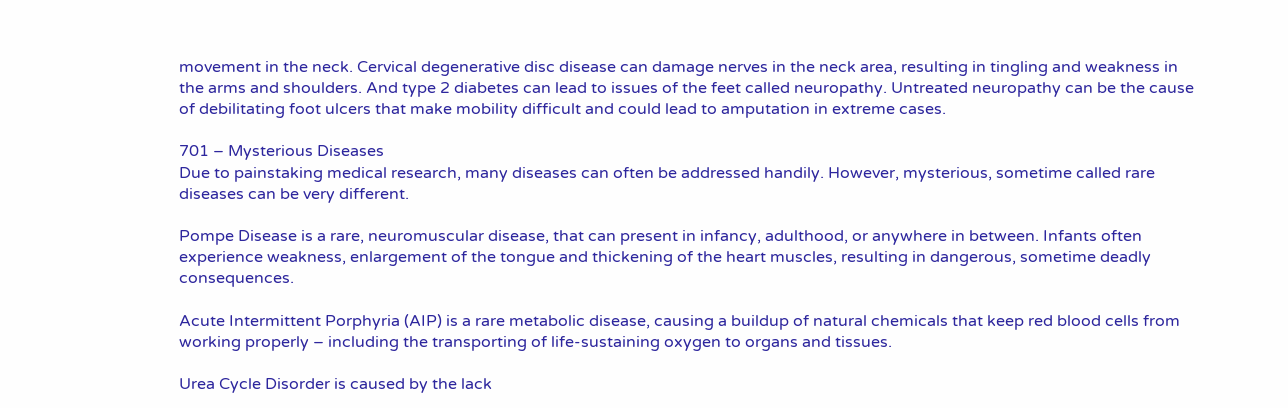movement in the neck. Cervical degenerative disc disease can damage nerves in the neck area, resulting in tingling and weakness in the arms and shoulders. And type 2 diabetes can lead to issues of the feet called neuropathy. Untreated neuropathy can be the cause of debilitating foot ulcers that make mobility difficult and could lead to amputation in extreme cases.

701 – Mysterious Diseases
Due to painstaking medical research, many diseases can often be addressed handily. However, mysterious, sometime called rare diseases can be very different.

Pompe Disease is a rare, neuromuscular disease, that can present in infancy, adulthood, or anywhere in between. Infants often experience weakness, enlargement of the tongue and thickening of the heart muscles, resulting in dangerous, sometime deadly consequences.

Acute Intermittent Porphyria (AIP) is a rare metabolic disease, causing a buildup of natural chemicals that keep red blood cells from working properly – including the transporting of life-sustaining oxygen to organs and tissues.

Urea Cycle Disorder is caused by the lack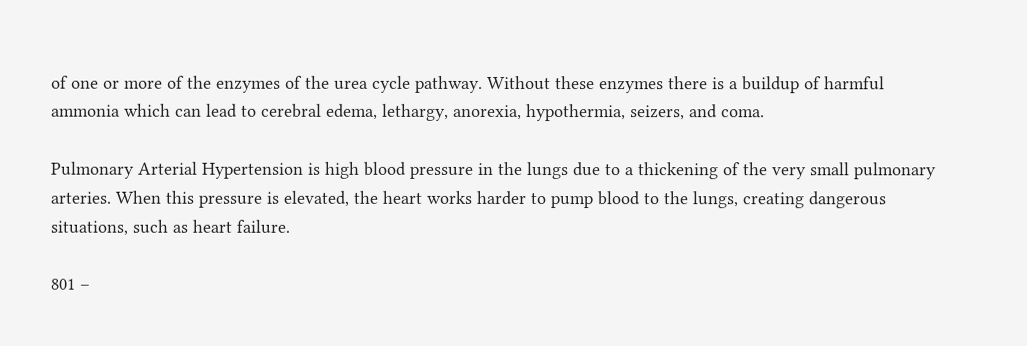of one or more of the enzymes of the urea cycle pathway. Without these enzymes there is a buildup of harmful ammonia which can lead to cerebral edema, lethargy, anorexia, hypothermia, seizers, and coma.

Pulmonary Arterial Hypertension is high blood pressure in the lungs due to a thickening of the very small pulmonary arteries. When this pressure is elevated, the heart works harder to pump blood to the lungs, creating dangerous situations, such as heart failure.

801 –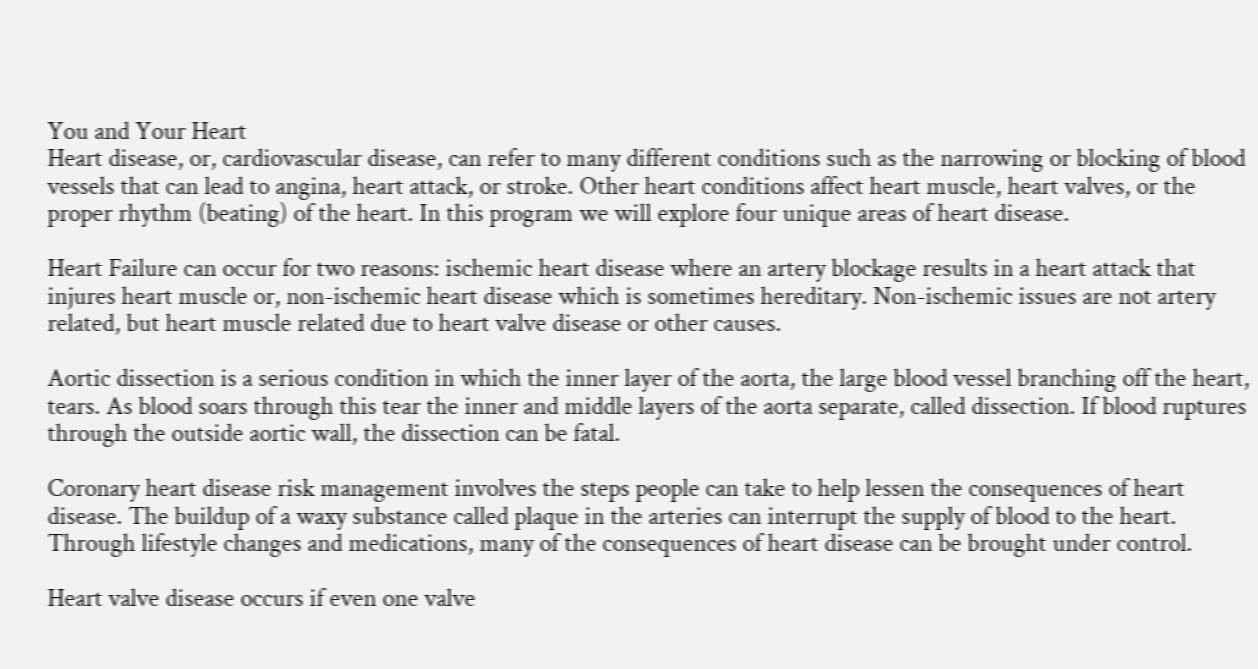You and Your Heart
Heart disease, or, cardiovascular disease, can refer to many different conditions such as the narrowing or blocking of blood vessels that can lead to angina, heart attack, or stroke. Other heart conditions affect heart muscle, heart valves, or the proper rhythm (beating) of the heart. In this program we will explore four unique areas of heart disease.

Heart Failure can occur for two reasons: ischemic heart disease where an artery blockage results in a heart attack that injures heart muscle or, non-ischemic heart disease which is sometimes hereditary. Non-ischemic issues are not artery related, but heart muscle related due to heart valve disease or other causes.

Aortic dissection is a serious condition in which the inner layer of the aorta, the large blood vessel branching off the heart, tears. As blood soars through this tear the inner and middle layers of the aorta separate, called dissection. If blood ruptures through the outside aortic wall, the dissection can be fatal.

Coronary heart disease risk management involves the steps people can take to help lessen the consequences of heart disease. The buildup of a waxy substance called plaque in the arteries can interrupt the supply of blood to the heart. Through lifestyle changes and medications, many of the consequences of heart disease can be brought under control.

Heart valve disease occurs if even one valve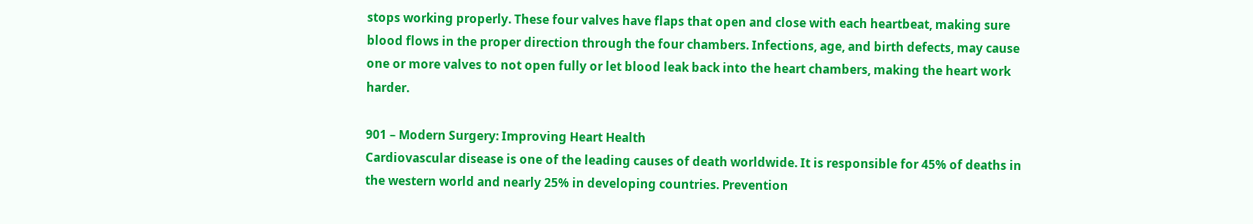stops working properly. These four valves have flaps that open and close with each heartbeat, making sure blood flows in the proper direction through the four chambers. Infections, age, and birth defects, may cause one or more valves to not open fully or let blood leak back into the heart chambers, making the heart work harder.

901 – Modern Surgery: Improving Heart Health
Cardiovascular disease is one of the leading causes of death worldwide. It is responsible for 45% of deaths in the western world and nearly 25% in developing countries. Prevention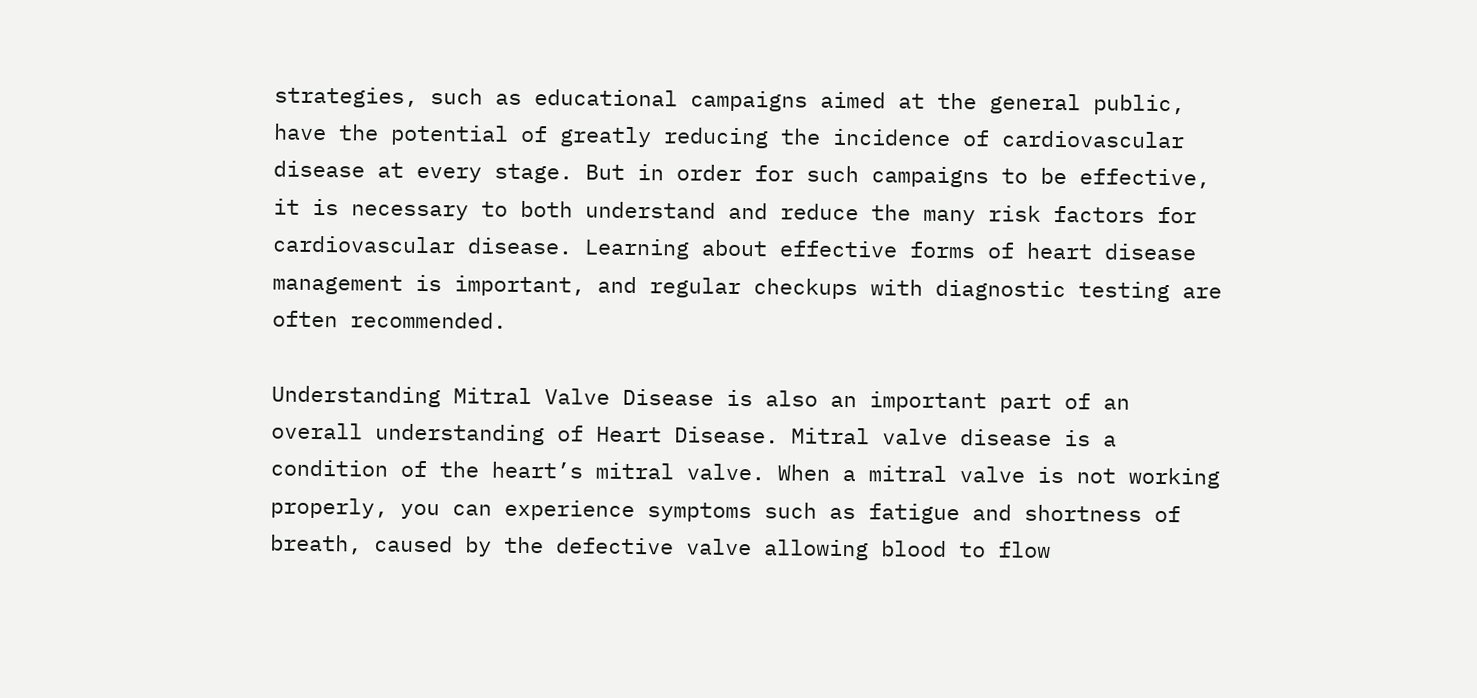strategies, such as educational campaigns aimed at the general public, have the potential of greatly reducing the incidence of cardiovascular disease at every stage. But in order for such campaigns to be effective, it is necessary to both understand and reduce the many risk factors for cardiovascular disease. Learning about effective forms of heart disease management is important, and regular checkups with diagnostic testing are often recommended.

Understanding Mitral Valve Disease is also an important part of an overall understanding of Heart Disease. Mitral valve disease is a condition of the heart’s mitral valve. When a mitral valve is not working properly, you can experience symptoms such as fatigue and shortness of breath, caused by the defective valve allowing blood to flow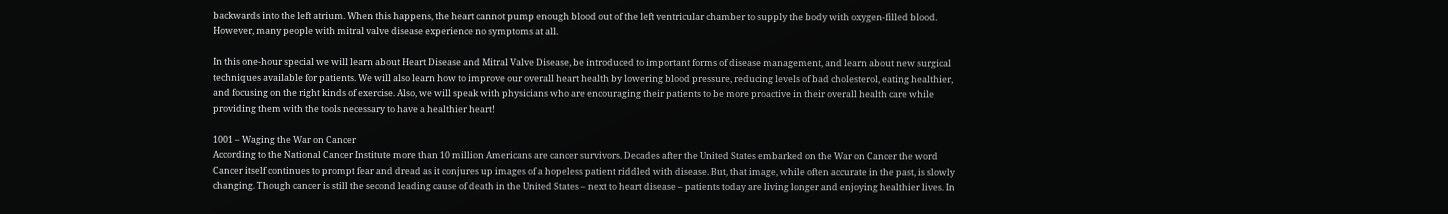backwards into the left atrium. When this happens, the heart cannot pump enough blood out of the left ventricular chamber to supply the body with oxygen-filled blood. However, many people with mitral valve disease experience no symptoms at all.

In this one-hour special we will learn about Heart Disease and Mitral Valve Disease, be introduced to important forms of disease management, and learn about new surgical techniques available for patients. We will also learn how to improve our overall heart health by lowering blood pressure, reducing levels of bad cholesterol, eating healthier, and focusing on the right kinds of exercise. Also, we will speak with physicians who are encouraging their patients to be more proactive in their overall health care while providing them with the tools necessary to have a healthier heart!

1001 – Waging the War on Cancer
According to the National Cancer Institute more than 10 million Americans are cancer survivors. Decades after the United States embarked on the War on Cancer the word Cancer itself continues to prompt fear and dread as it conjures up images of a hopeless patient riddled with disease. But, that image, while often accurate in the past, is slowly changing. Though cancer is still the second leading cause of death in the United States – next to heart disease – patients today are living longer and enjoying healthier lives. In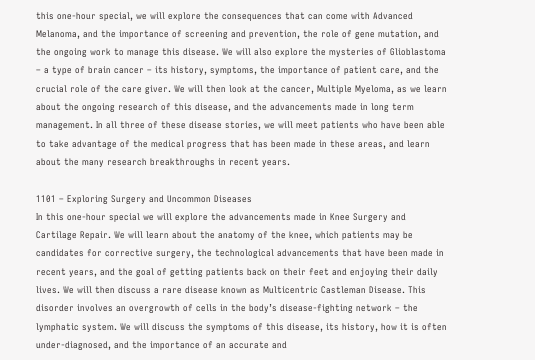this one-hour special, we will explore the consequences that can come with Advanced Melanoma, and the importance of screening and prevention, the role of gene mutation, and the ongoing work to manage this disease. We will also explore the mysteries of Glioblastoma – a type of brain cancer – its history, symptoms, the importance of patient care, and the crucial role of the care giver. We will then look at the cancer, Multiple Myeloma, as we learn about the ongoing research of this disease, and the advancements made in long term management. In all three of these disease stories, we will meet patients who have been able to take advantage of the medical progress that has been made in these areas, and learn about the many research breakthroughs in recent years.

1101 – Exploring Surgery and Uncommon Diseases
In this one-hour special we will explore the advancements made in Knee Surgery and Cartilage Repair. We will learn about the anatomy of the knee, which patients may be candidates for corrective surgery, the technological advancements that have been made in recent years, and the goal of getting patients back on their feet and enjoying their daily lives. We will then discuss a rare disease known as Multicentric Castleman Disease. This disorder involves an overgrowth of cells in the body’s disease-fighting network – the lymphatic system. We will discuss the symptoms of this disease, its history, how it is often under-diagnosed, and the importance of an accurate and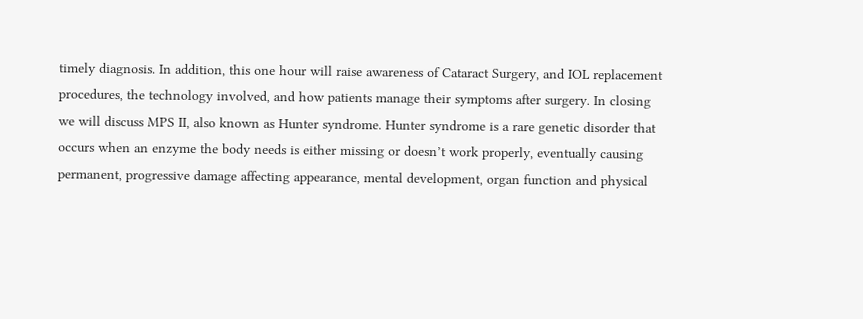timely diagnosis. In addition, this one hour will raise awareness of Cataract Surgery, and IOL replacement procedures, the technology involved, and how patients manage their symptoms after surgery. In closing we will discuss MPS II, also known as Hunter syndrome. Hunter syndrome is a rare genetic disorder that occurs when an enzyme the body needs is either missing or doesn’t work properly, eventually causing permanent, progressive damage affecting appearance, mental development, organ function and physical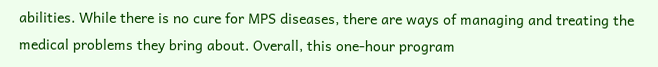abilities. While there is no cure for MPS diseases, there are ways of managing and treating the medical problems they bring about. Overall, this one-hour program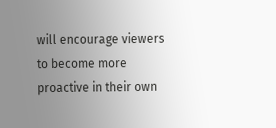will encourage viewers to become more proactive in their own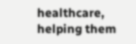healthcare, helping them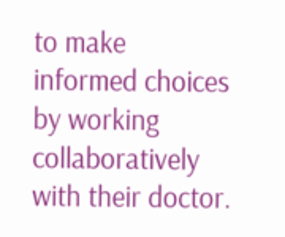to make informed choices by working collaboratively with their doctor.